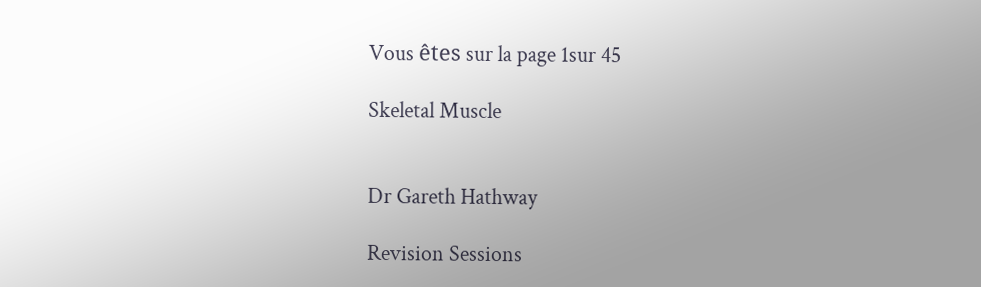Vous êtes sur la page 1sur 45

Skeletal Muscle


Dr Gareth Hathway

Revision Sessions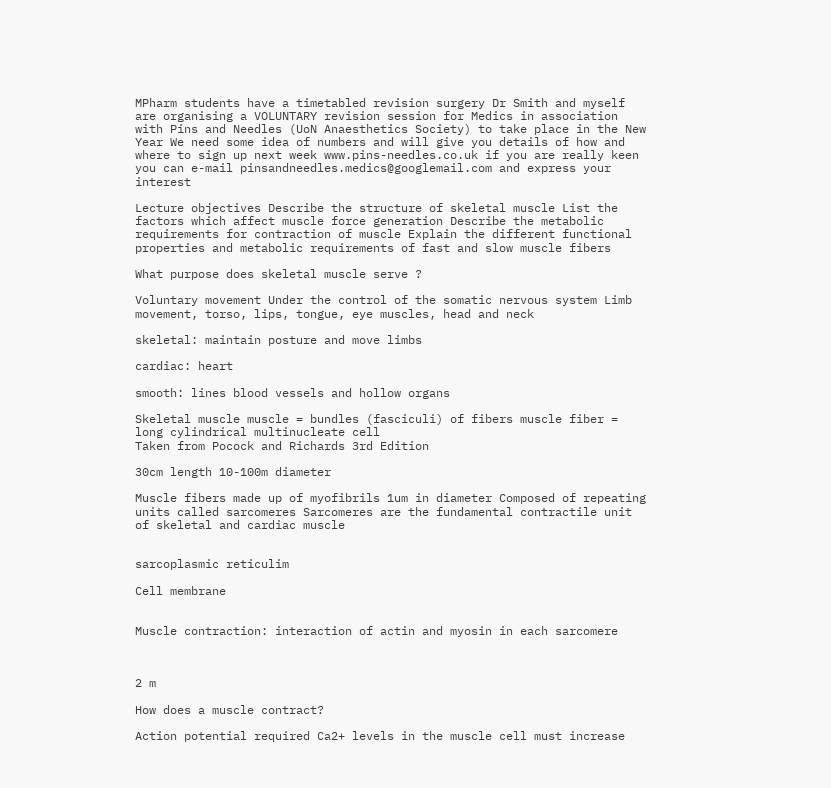MPharm students have a timetabled revision surgery Dr Smith and myself are organising a VOLUNTARY revision session for Medics in association with Pins and Needles (UoN Anaesthetics Society) to take place in the New Year We need some idea of numbers and will give you details of how and where to sign up next week www.pins-needles.co.uk if you are really keen you can e-mail pinsandneedles.medics@googlemail.com and express your interest

Lecture objectives Describe the structure of skeletal muscle List the factors which affect muscle force generation Describe the metabolic requirements for contraction of muscle Explain the different functional properties and metabolic requirements of fast and slow muscle fibers

What purpose does skeletal muscle serve ?

Voluntary movement Under the control of the somatic nervous system Limb movement, torso, lips, tongue, eye muscles, head and neck

skeletal: maintain posture and move limbs

cardiac: heart

smooth: lines blood vessels and hollow organs

Skeletal muscle muscle = bundles (fasciculi) of fibers muscle fiber = long cylindrical multinucleate cell
Taken from Pocock and Richards 3rd Edition

30cm length 10-100m diameter

Muscle fibers made up of myofibrils 1um in diameter Composed of repeating units called sarcomeres Sarcomeres are the fundamental contractile unit of skeletal and cardiac muscle


sarcoplasmic reticulim

Cell membrane


Muscle contraction: interaction of actin and myosin in each sarcomere



2 m

How does a muscle contract?

Action potential required Ca2+ levels in the muscle cell must increase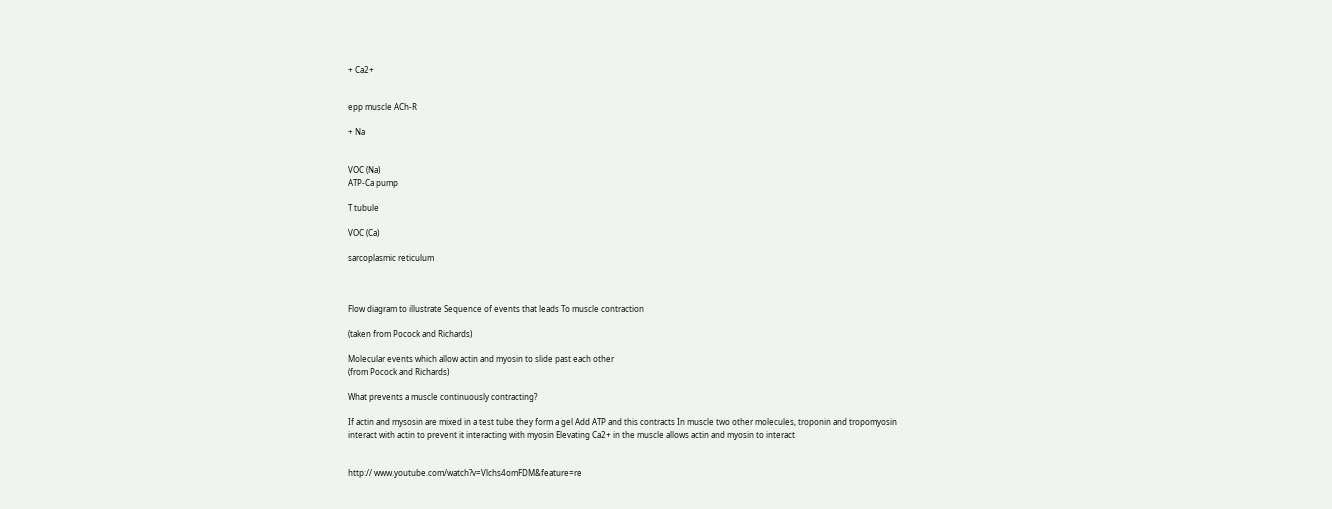+ Ca2+


epp muscle ACh-R

+ Na


VOC (Na)
ATP-Ca pump

T tubule

VOC (Ca)

sarcoplasmic reticulum



Flow diagram to illustrate Sequence of events that leads To muscle contraction

(taken from Pocock and Richards)

Molecular events which allow actin and myosin to slide past each other
(from Pocock and Richards)

What prevents a muscle continuously contracting?

If actin and mysosin are mixed in a test tube they form a gel Add ATP and this contracts In muscle two other molecules, troponin and tropomyosin interact with actin to prevent it interacting with myosin Elevating Ca2+ in the muscle allows actin and myosin to interact


http:// www.youtube.com/watch?v=Vlchs4omFDM&feature=re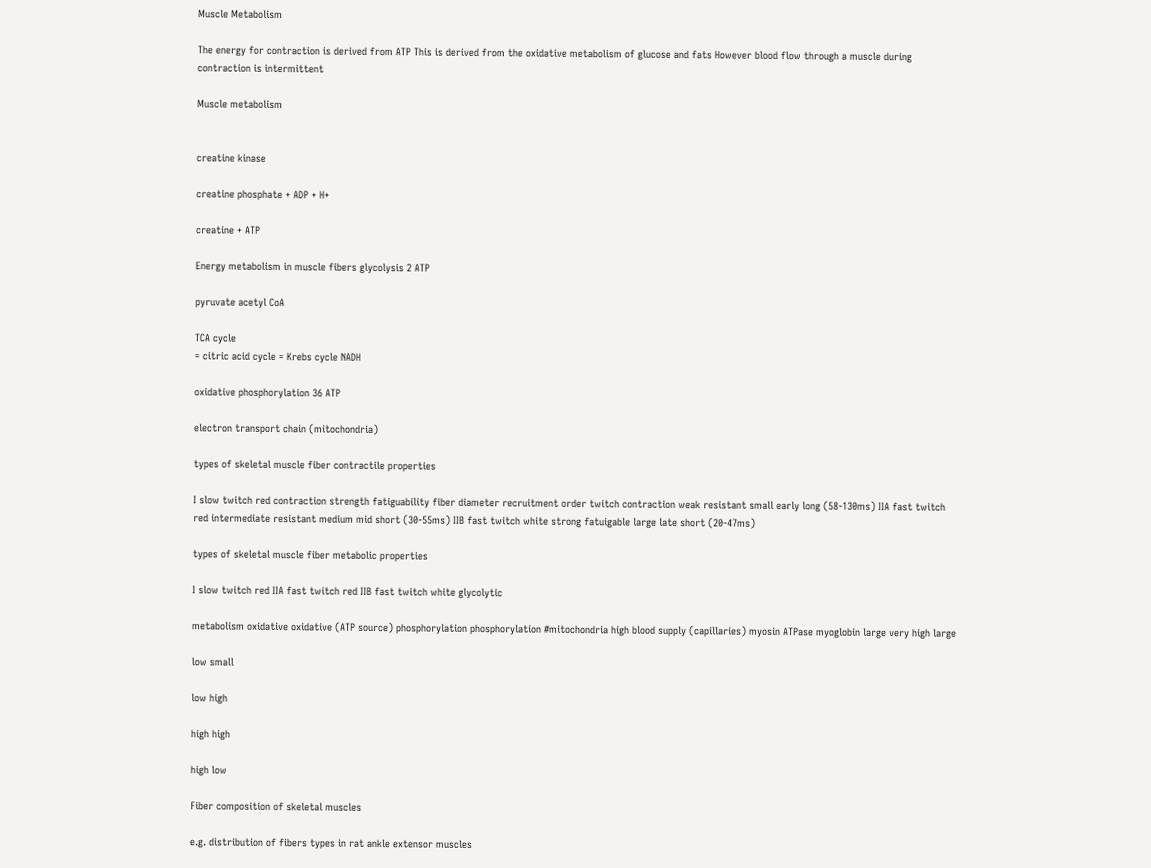Muscle Metabolism

The energy for contraction is derived from ATP This is derived from the oxidative metabolism of glucose and fats However blood flow through a muscle during contraction is intermittent

Muscle metabolism


creatine kinase

creatine phosphate + ADP + H+

creatine + ATP

Energy metabolism in muscle fibers glycolysis 2 ATP

pyruvate acetyl CoA

TCA cycle
= citric acid cycle = Krebs cycle NADH

oxidative phosphorylation 36 ATP

electron transport chain (mitochondria)

types of skeletal muscle fiber contractile properties

I slow twitch red contraction strength fatiguability fiber diameter recruitment order twitch contraction weak resistant small early long (58-130ms) IIA fast twitch red intermediate resistant medium mid short (30-55ms) IIB fast twitch white strong fatuigable large late short (20-47ms)

types of skeletal muscle fiber metabolic properties

I slow twitch red IIA fast twitch red IIB fast twitch white glycolytic

metabolism oxidative oxidative (ATP source) phosphorylation phosphorylation #mitochondria high blood supply (capillaries) myosin ATPase myoglobin large very high large

low small

low high

high high

high low

Fiber composition of skeletal muscles

e.g. distribution of fibers types in rat ankle extensor muscles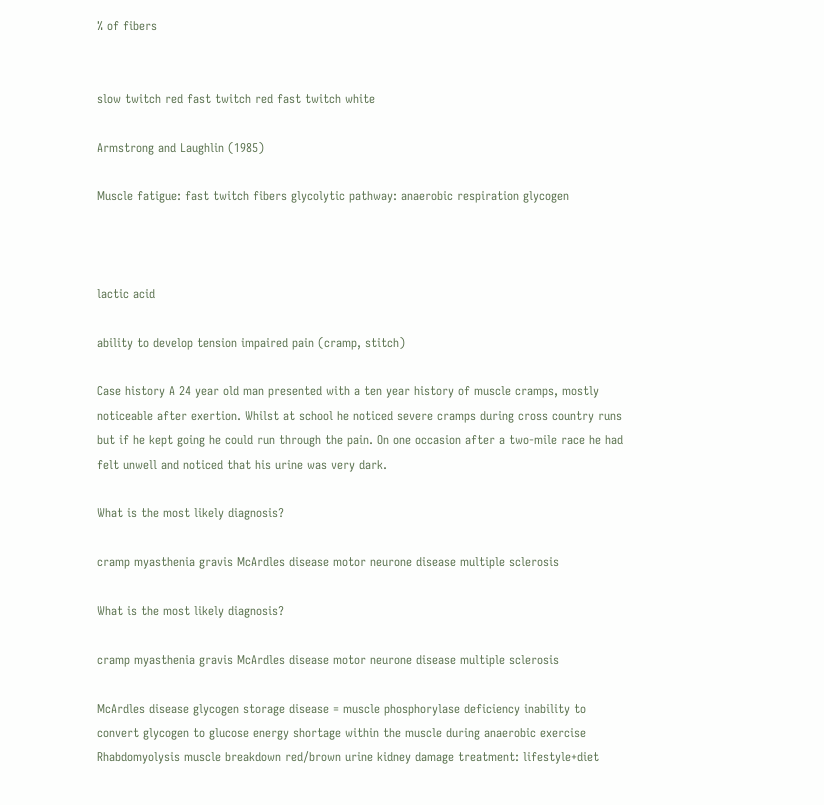% of fibers


slow twitch red fast twitch red fast twitch white

Armstrong and Laughlin (1985)

Muscle fatigue: fast twitch fibers glycolytic pathway: anaerobic respiration glycogen



lactic acid

ability to develop tension impaired pain (cramp, stitch)

Case history A 24 year old man presented with a ten year history of muscle cramps, mostly noticeable after exertion. Whilst at school he noticed severe cramps during cross country runs but if he kept going he could run through the pain. On one occasion after a two-mile race he had felt unwell and noticed that his urine was very dark.

What is the most likely diagnosis?

cramp myasthenia gravis McArdles disease motor neurone disease multiple sclerosis

What is the most likely diagnosis?

cramp myasthenia gravis McArdles disease motor neurone disease multiple sclerosis

McArdles disease glycogen storage disease = muscle phosphorylase deficiency inability to convert glycogen to glucose energy shortage within the muscle during anaerobic exercise Rhabdomyolysis muscle breakdown red/brown urine kidney damage treatment: lifestyle+diet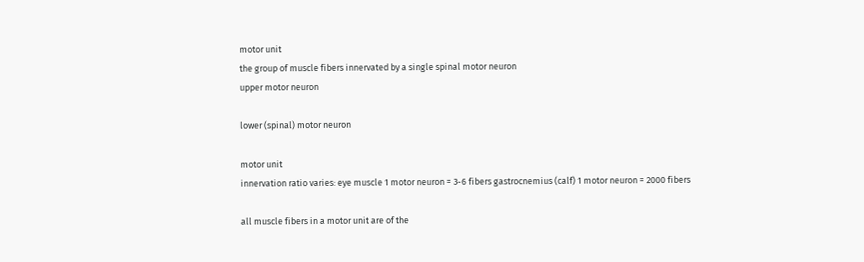motor unit
the group of muscle fibers innervated by a single spinal motor neuron
upper motor neuron

lower (spinal) motor neuron

motor unit
innervation ratio varies: eye muscle 1 motor neuron = 3-6 fibers gastrocnemius (calf) 1 motor neuron = 2000 fibers

all muscle fibers in a motor unit are of the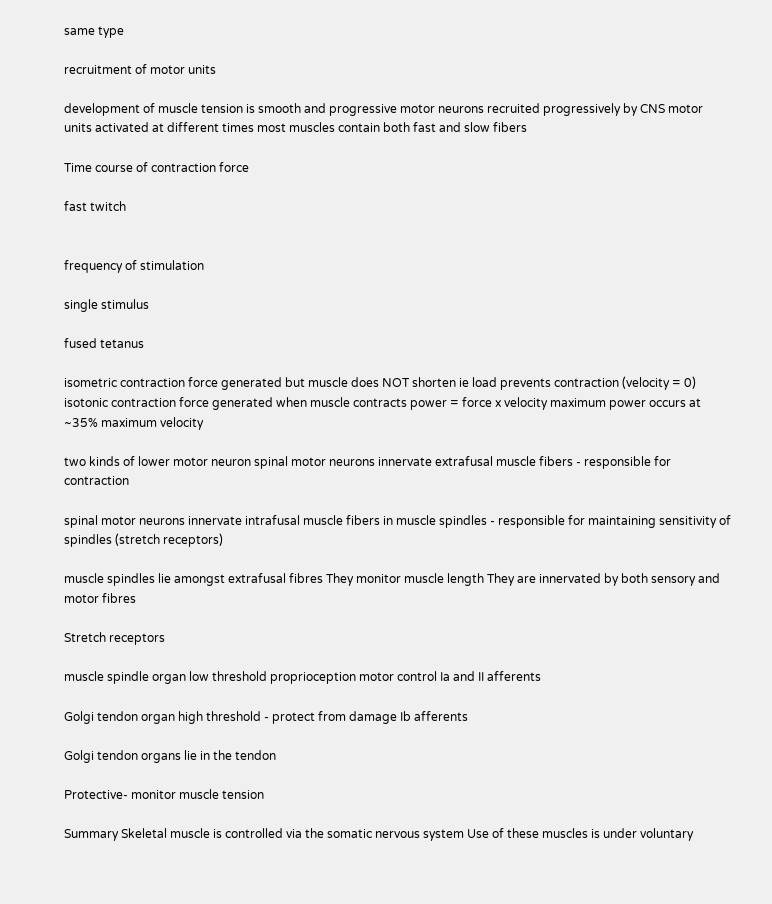same type

recruitment of motor units

development of muscle tension is smooth and progressive motor neurons recruited progressively by CNS motor units activated at different times most muscles contain both fast and slow fibers

Time course of contraction force

fast twitch


frequency of stimulation

single stimulus

fused tetanus

isometric contraction force generated but muscle does NOT shorten ie load prevents contraction (velocity = 0) isotonic contraction force generated when muscle contracts power = force x velocity maximum power occurs at ~35% maximum velocity

two kinds of lower motor neuron spinal motor neurons innervate extrafusal muscle fibers - responsible for contraction

spinal motor neurons innervate intrafusal muscle fibers in muscle spindles - responsible for maintaining sensitivity of spindles (stretch receptors)

muscle spindles lie amongst extrafusal fibres They monitor muscle length They are innervated by both sensory and motor fibres

Stretch receptors

muscle spindle organ low threshold proprioception motor control Ia and II afferents

Golgi tendon organ high threshold - protect from damage Ib afferents

Golgi tendon organs lie in the tendon

Protective- monitor muscle tension

Summary Skeletal muscle is controlled via the somatic nervous system Use of these muscles is under voluntary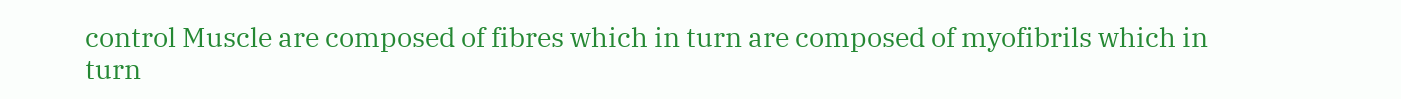control Muscle are composed of fibres which in turn are composed of myofibrils which in turn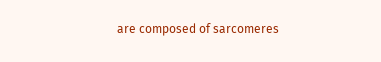are composed of sarcomeres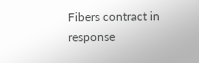Fibers contract in response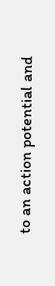to an action potential and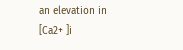an elevation in [Ca2+ ]i